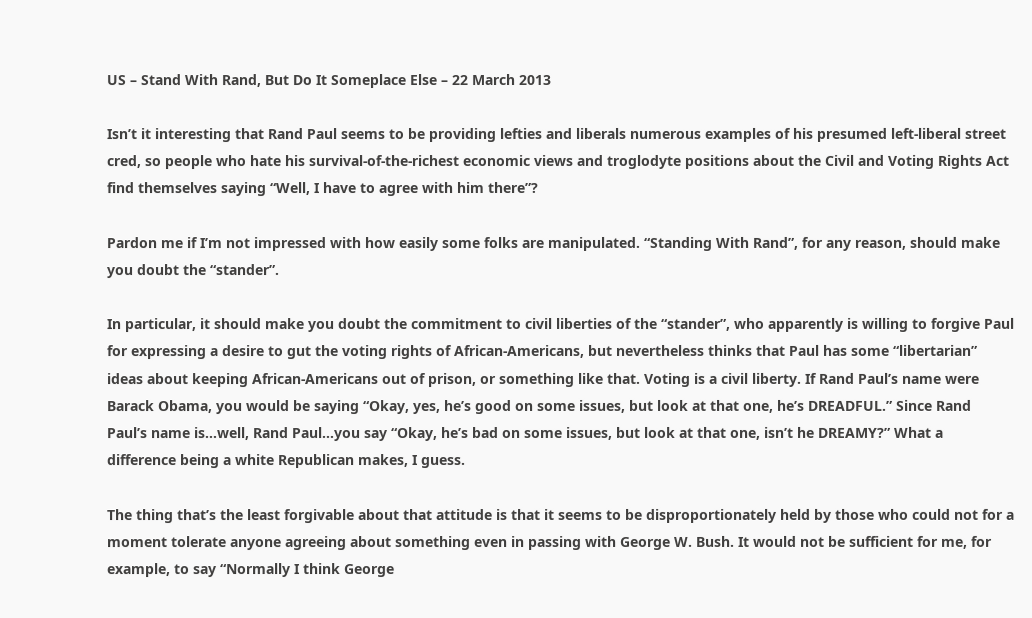US – Stand With Rand, But Do It Someplace Else – 22 March 2013

Isn’t it interesting that Rand Paul seems to be providing lefties and liberals numerous examples of his presumed left-liberal street cred, so people who hate his survival-of-the-richest economic views and troglodyte positions about the Civil and Voting Rights Act find themselves saying “Well, I have to agree with him there”?

Pardon me if I’m not impressed with how easily some folks are manipulated. “Standing With Rand”, for any reason, should make you doubt the “stander”.

In particular, it should make you doubt the commitment to civil liberties of the “stander”, who apparently is willing to forgive Paul for expressing a desire to gut the voting rights of African-Americans, but nevertheless thinks that Paul has some “libertarian” ideas about keeping African-Americans out of prison, or something like that. Voting is a civil liberty. If Rand Paul’s name were Barack Obama, you would be saying “Okay, yes, he’s good on some issues, but look at that one, he’s DREADFUL.” Since Rand Paul’s name is…well, Rand Paul…you say “Okay, he’s bad on some issues, but look at that one, isn’t he DREAMY?” What a difference being a white Republican makes, I guess.

The thing that’s the least forgivable about that attitude is that it seems to be disproportionately held by those who could not for a moment tolerate anyone agreeing about something even in passing with George W. Bush. It would not be sufficient for me, for example, to say “Normally I think George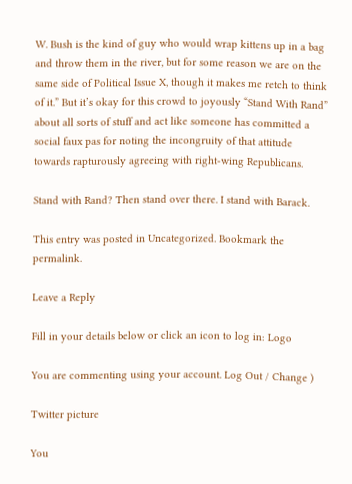W. Bush is the kind of guy who would wrap kittens up in a bag and throw them in the river, but for some reason we are on the same side of Political Issue X, though it makes me retch to think of it.” But it’s okay for this crowd to joyously “Stand With Rand” about all sorts of stuff and act like someone has committed a social faux pas for noting the incongruity of that attitude towards rapturously agreeing with right-wing Republicans.

Stand with Rand? Then stand over there. I stand with Barack.

This entry was posted in Uncategorized. Bookmark the permalink.

Leave a Reply

Fill in your details below or click an icon to log in: Logo

You are commenting using your account. Log Out / Change )

Twitter picture

You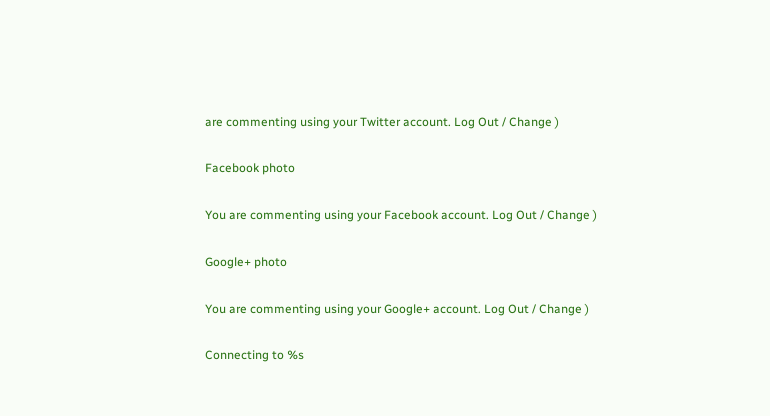are commenting using your Twitter account. Log Out / Change )

Facebook photo

You are commenting using your Facebook account. Log Out / Change )

Google+ photo

You are commenting using your Google+ account. Log Out / Change )

Connecting to %s